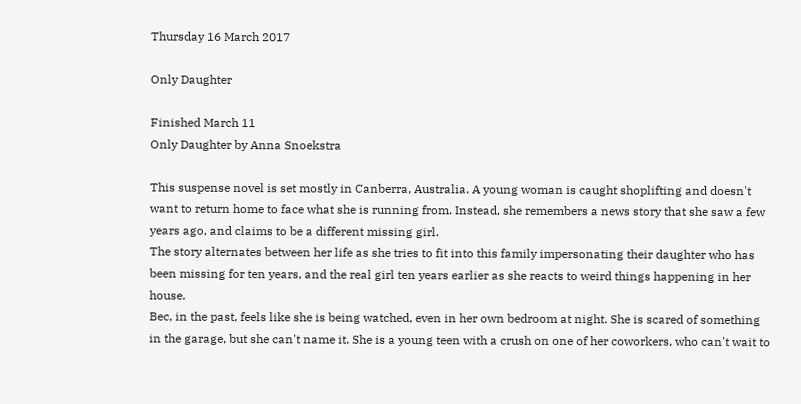Thursday 16 March 2017

Only Daughter

Finished March 11
Only Daughter by Anna Snoekstra

This suspense novel is set mostly in Canberra, Australia. A young woman is caught shoplifting and doesn't want to return home to face what she is running from. Instead, she remembers a news story that she saw a few years ago, and claims to be a different missing girl.
The story alternates between her life as she tries to fit into this family impersonating their daughter who has been missing for ten years, and the real girl ten years earlier as she reacts to weird things happening in her house.
Bec, in the past, feels like she is being watched, even in her own bedroom at night. She is scared of something in the garage, but she can't name it. She is a young teen with a crush on one of her coworkers, who can't wait to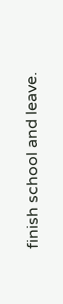finish school and leave.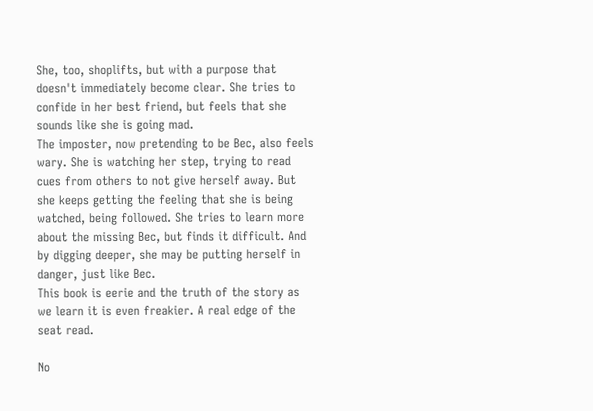She, too, shoplifts, but with a purpose that doesn't immediately become clear. She tries to confide in her best friend, but feels that she sounds like she is going mad.
The imposter, now pretending to be Bec, also feels wary. She is watching her step, trying to read cues from others to not give herself away. But she keeps getting the feeling that she is being watched, being followed. She tries to learn more about the missing Bec, but finds it difficult. And by digging deeper, she may be putting herself in danger, just like Bec.
This book is eerie and the truth of the story as we learn it is even freakier. A real edge of the seat read.

No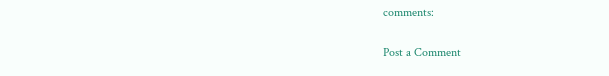comments:

Post a Comment